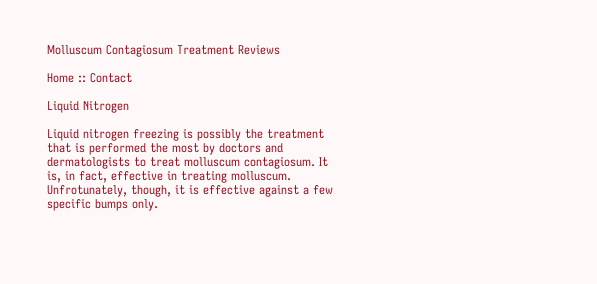Molluscum Contagiosum Treatment Reviews

Home :: Contact

Liquid Nitrogen

Liquid nitrogen freezing is possibly the treatment that is performed the most by doctors and dermatologists to treat molluscum contagiosum. It is, in fact, effective in treating molluscum. Unfrotunately, though, it is effective against a few specific bumps only.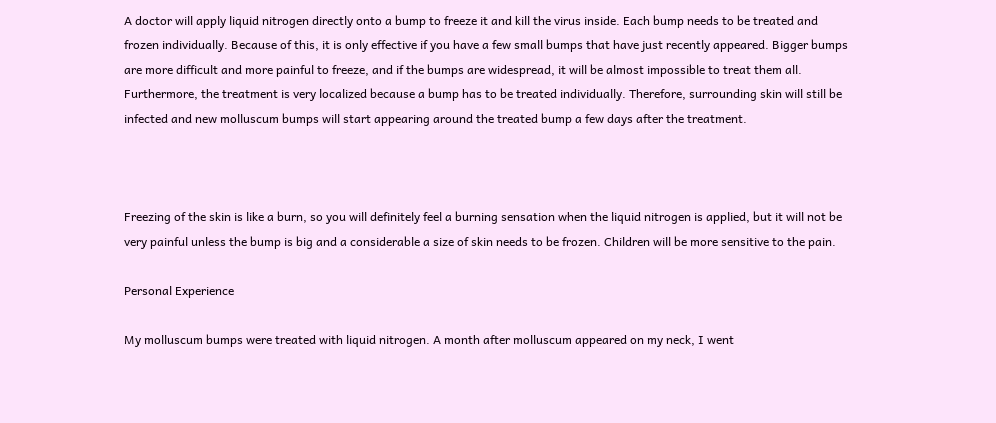A doctor will apply liquid nitrogen directly onto a bump to freeze it and kill the virus inside. Each bump needs to be treated and frozen individually. Because of this, it is only effective if you have a few small bumps that have just recently appeared. Bigger bumps are more difficult and more painful to freeze, and if the bumps are widespread, it will be almost impossible to treat them all. Furthermore, the treatment is very localized because a bump has to be treated individually. Therefore, surrounding skin will still be infected and new molluscum bumps will start appearing around the treated bump a few days after the treatment.



Freezing of the skin is like a burn, so you will definitely feel a burning sensation when the liquid nitrogen is applied, but it will not be very painful unless the bump is big and a considerable a size of skin needs to be frozen. Children will be more sensitive to the pain.

Personal Experience

My molluscum bumps were treated with liquid nitrogen. A month after molluscum appeared on my neck, I went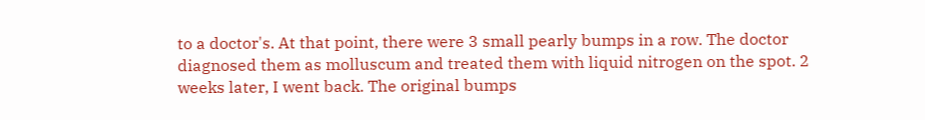to a doctor's. At that point, there were 3 small pearly bumps in a row. The doctor diagnosed them as molluscum and treated them with liquid nitrogen on the spot. 2 weeks later, I went back. The original bumps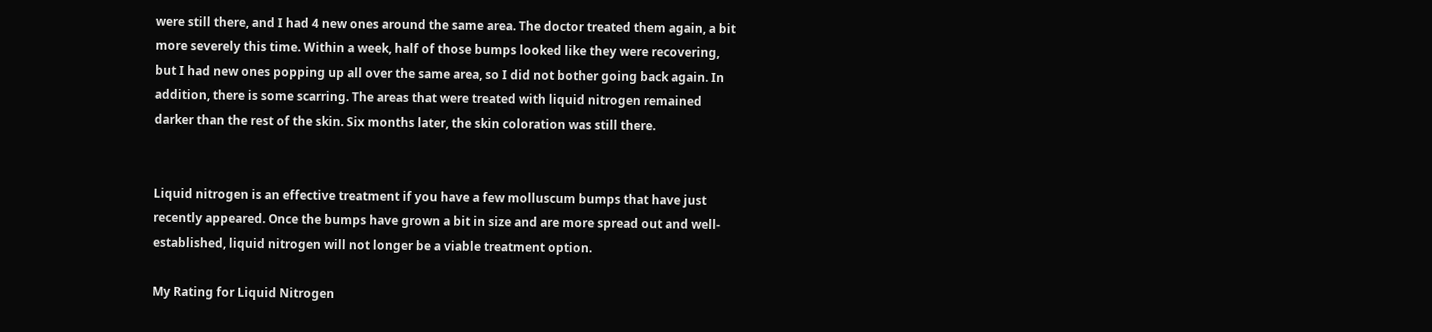were still there, and I had 4 new ones around the same area. The doctor treated them again, a bit more severely this time. Within a week, half of those bumps looked like they were recovering, but I had new ones popping up all over the same area, so I did not bother going back again. In addition, there is some scarring. The areas that were treated with liquid nitrogen remained darker than the rest of the skin. Six months later, the skin coloration was still there.


Liquid nitrogen is an effective treatment if you have a few molluscum bumps that have just recently appeared. Once the bumps have grown a bit in size and are more spread out and well-established, liquid nitrogen will not longer be a viable treatment option.

My Rating for Liquid Nitrogen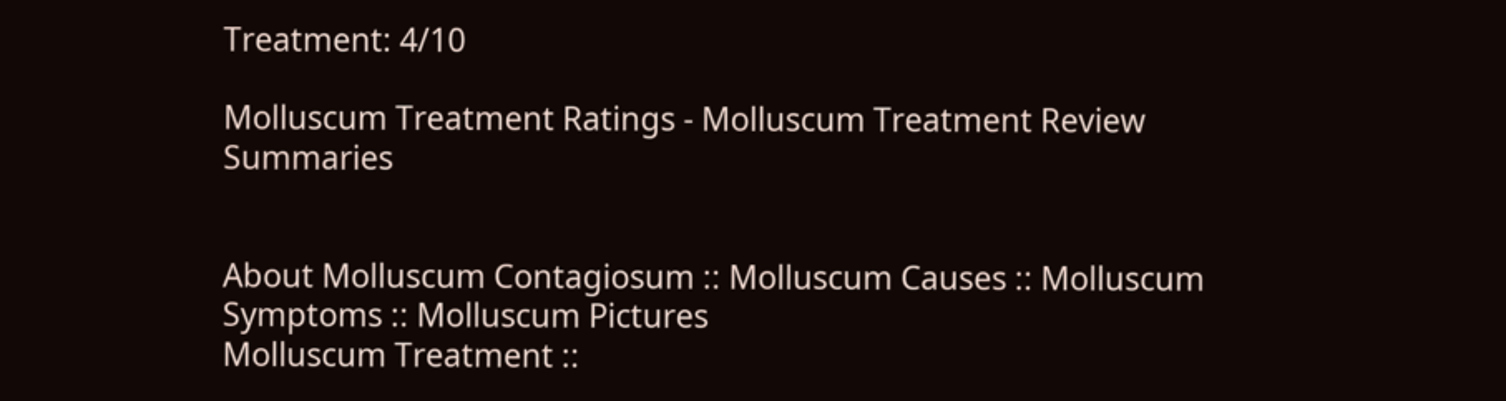Treatment: 4/10

Molluscum Treatment Ratings - Molluscum Treatment Review Summaries


About Molluscum Contagiosum :: Molluscum Causes :: Molluscum Symptoms :: Molluscum Pictures
Molluscum Treatment ::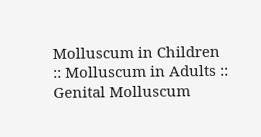Molluscum in Children :: Molluscum in Adults :: Genital Molluscum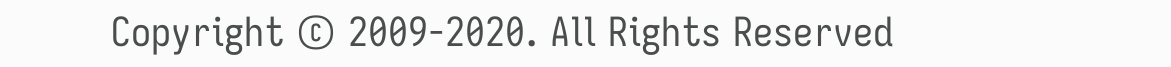Copyright © 2009-2020. All Rights Reserved